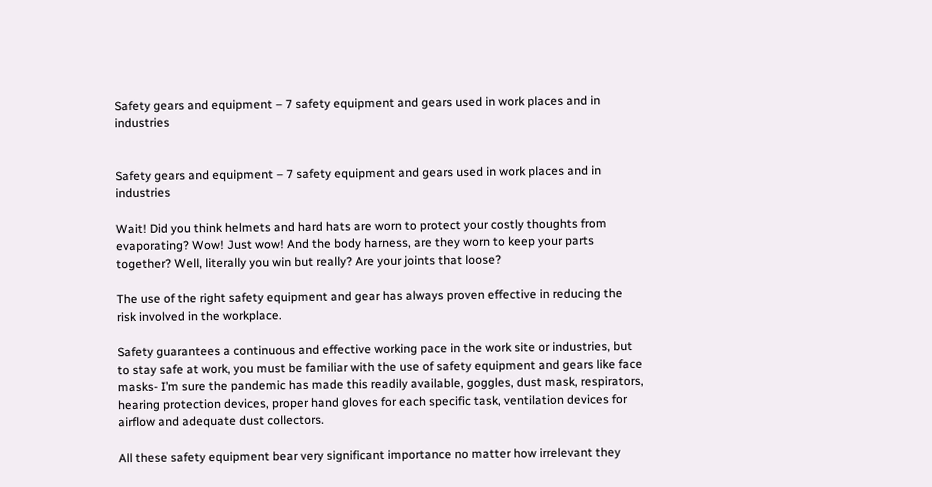Safety gears and equipment – 7 safety equipment and gears used in work places and in industries


Safety gears and equipment – 7 safety equipment and gears used in work places and in industries

Wait! Did you think helmets and hard hats are worn to protect your costly thoughts from evaporating? Wow! Just wow! And the body harness, are they worn to keep your parts together? Well, literally you win but really? Are your joints that loose?

The use of the right safety equipment and gear has always proven effective in reducing the risk involved in the workplace.

Safety guarantees a continuous and effective working pace in the work site or industries, but to stay safe at work, you must be familiar with the use of safety equipment and gears like face masks- I’m sure the pandemic has made this readily available, goggles, dust mask, respirators, hearing protection devices, proper hand gloves for each specific task, ventilation devices for airflow and adequate dust collectors.

All these safety equipment bear very significant importance no matter how irrelevant they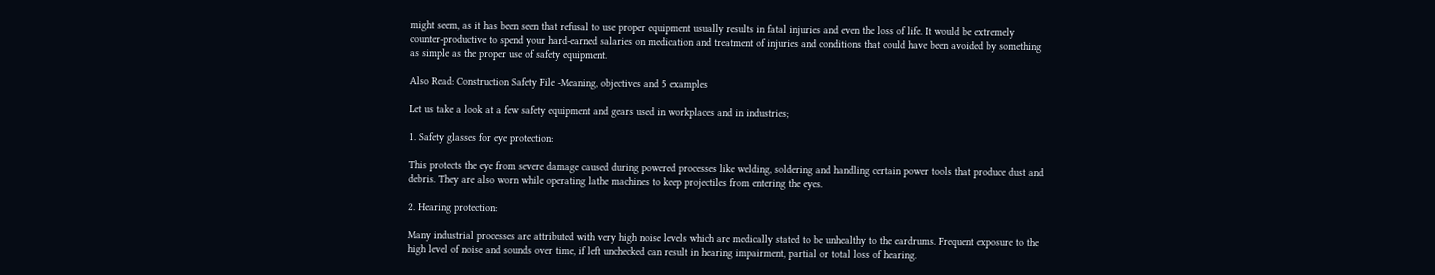might seem, as it has been seen that refusal to use proper equipment usually results in fatal injuries and even the loss of life. It would be extremely counter-productive to spend your hard-earned salaries on medication and treatment of injuries and conditions that could have been avoided by something as simple as the proper use of safety equipment.

Also Read: Construction Safety File -Meaning, objectives and 5 examples

Let us take a look at a few safety equipment and gears used in workplaces and in industries;

1. Safety glasses for eye protection:

This protects the eye from severe damage caused during powered processes like welding, soldering and handling certain power tools that produce dust and debris. They are also worn while operating lathe machines to keep projectiles from entering the eyes.

2. Hearing protection:

Many industrial processes are attributed with very high noise levels which are medically stated to be unhealthy to the eardrums. Frequent exposure to the high level of noise and sounds over time, if left unchecked can result in hearing impairment, partial or total loss of hearing.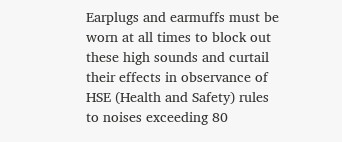Earplugs and earmuffs must be worn at all times to block out these high sounds and curtail their effects in observance of HSE (Health and Safety) rules to noises exceeding 80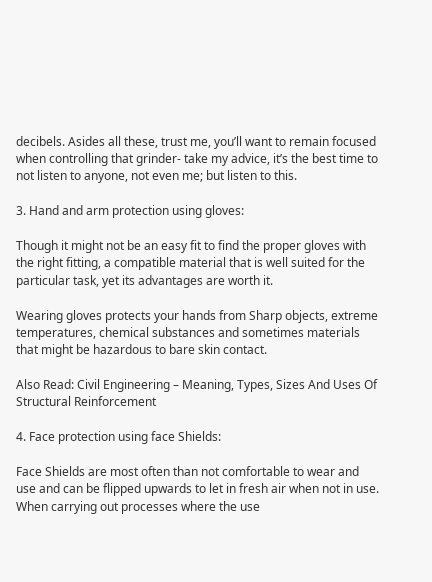decibels. Asides all these, trust me, you’ll want to remain focused when controlling that grinder- take my advice, it’s the best time to not listen to anyone, not even me; but listen to this.

3. Hand and arm protection using gloves:

Though it might not be an easy fit to find the proper gloves with the right fitting, a compatible material that is well suited for the particular task, yet its advantages are worth it.

Wearing gloves protects your hands from Sharp objects, extreme temperatures, chemical substances and sometimes materials that might be hazardous to bare skin contact.

Also Read: Civil Engineering – Meaning, Types, Sizes And Uses Of  Structural Reinforcement

4. Face protection using face Shields:

Face Shields are most often than not comfortable to wear and use and can be flipped upwards to let in fresh air when not in use. When carrying out processes where the use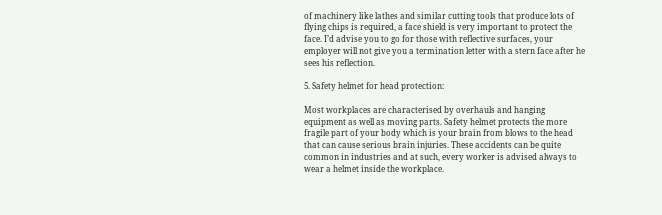of machinery like lathes and similar cutting tools that produce lots of flying chips is required, a face shield is very important to protect the face. I’d advise you to go for those with reflective surfaces, your employer will not give you a termination letter with a stern face after he sees his reflection.

5. Safety helmet for head protection:

Most workplaces are characterised by overhauls and hanging equipment as well as moving parts. Safety helmet protects the more fragile part of your body which is your brain from blows to the head that can cause serious brain injuries. These accidents can be quite common in industries and at such, every worker is advised always to wear a helmet inside the workplace.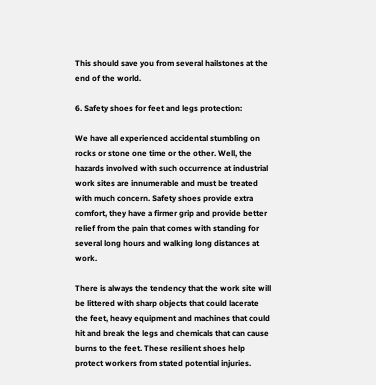This should save you from several hailstones at the end of the world.

6. Safety shoes for feet and legs protection:

We have all experienced accidental stumbling on rocks or stone one time or the other. Well, the hazards involved with such occurrence at industrial work sites are innumerable and must be treated with much concern. Safety shoes provide extra comfort, they have a firmer grip and provide better relief from the pain that comes with standing for several long hours and walking long distances at work.

There is always the tendency that the work site will be littered with sharp objects that could lacerate the feet, heavy equipment and machines that could hit and break the legs and chemicals that can cause burns to the feet. These resilient shoes help protect workers from stated potential injuries.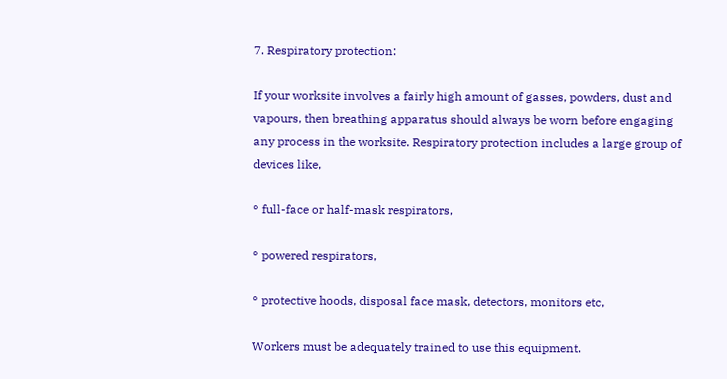7. Respiratory protection:

If your worksite involves a fairly high amount of gasses, powders, dust and vapours, then breathing apparatus should always be worn before engaging any process in the worksite. Respiratory protection includes a large group of devices like,

° full-face or half-mask respirators,

° powered respirators,

° protective hoods, disposal face mask, detectors, monitors etc,

Workers must be adequately trained to use this equipment.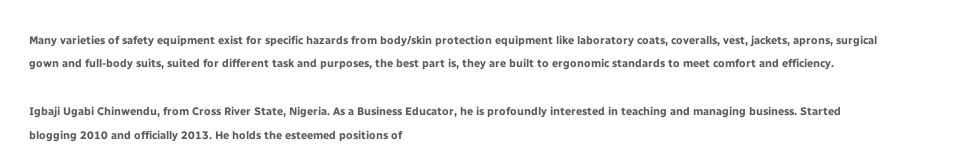Many varieties of safety equipment exist for specific hazards from body/skin protection equipment like laboratory coats, coveralls, vest, jackets, aprons, surgical gown and full-body suits, suited for different task and purposes, the best part is, they are built to ergonomic standards to meet comfort and efficiency.

Igbaji Ugabi Chinwendu, from Cross River State, Nigeria. As a Business Educator, he is profoundly interested in teaching and managing business. Started blogging 2010 and officially 2013. He holds the esteemed positions of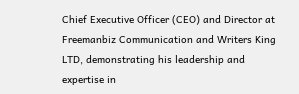Chief Executive Officer (CEO) and Director at Freemanbiz Communication and Writers King LTD, demonstrating his leadership and expertise in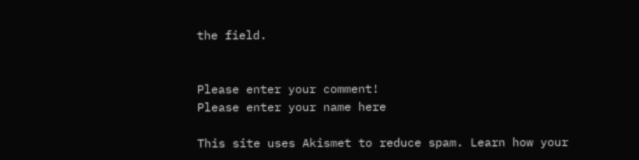the field.


Please enter your comment!
Please enter your name here

This site uses Akismet to reduce spam. Learn how your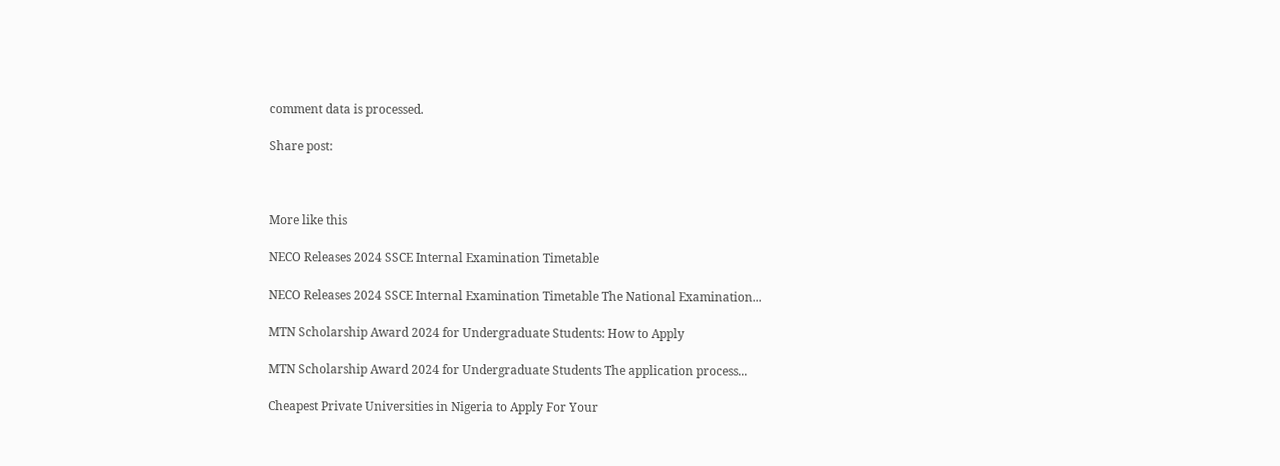comment data is processed.

Share post:



More like this

NECO Releases 2024 SSCE Internal Examination Timetable

NECO Releases 2024 SSCE Internal Examination Timetable The National Examination...

MTN Scholarship Award 2024 for Undergraduate Students: How to Apply

MTN Scholarship Award 2024 for Undergraduate Students The application process...

Cheapest Private Universities in Nigeria to Apply For Your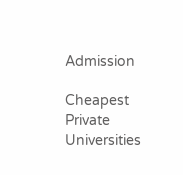Admission

Cheapest Private Universities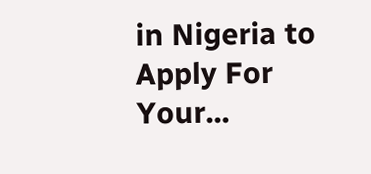in Nigeria to Apply For Your...